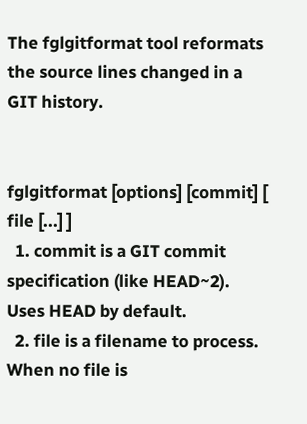The fglgitformat tool reformats the source lines changed in a GIT history.


fglgitformat [options] [commit] [ file [...] ]
  1. commit is a GIT commit specification (like HEAD~2). Uses HEAD by default.
  2. file is a filename to process. When no file is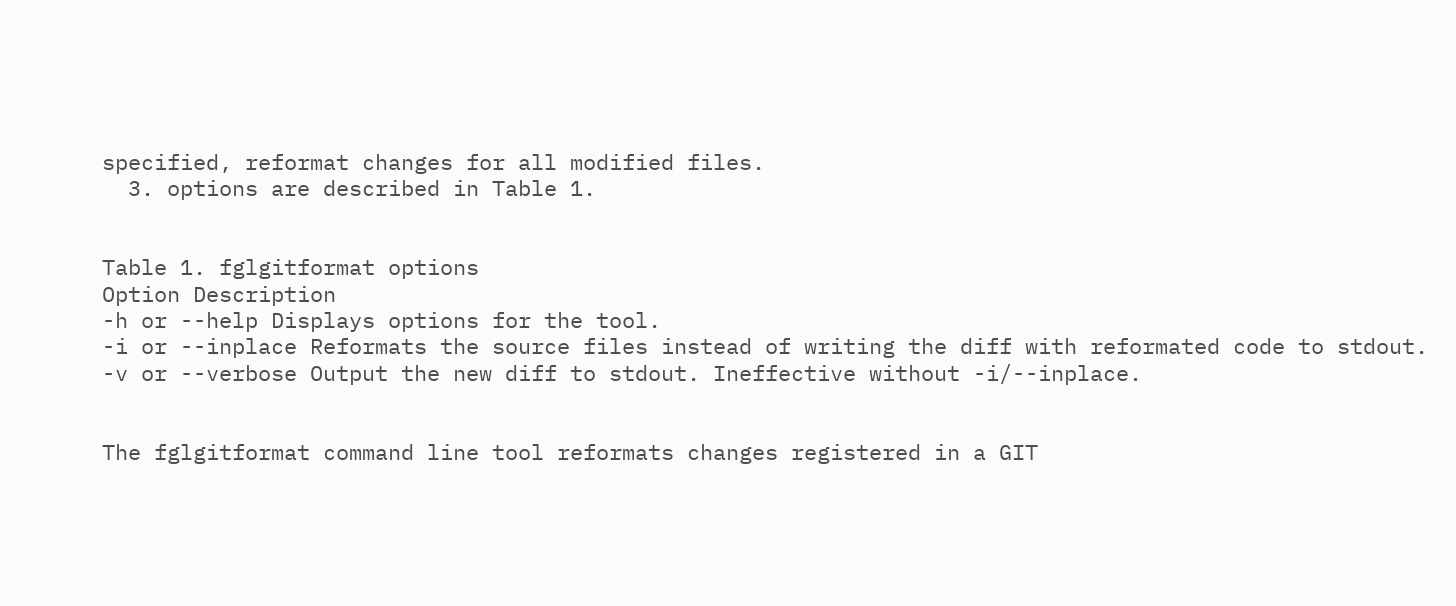specified, reformat changes for all modified files.
  3. options are described in Table 1.


Table 1. fglgitformat options
Option Description
-h or --help Displays options for the tool.
-i or --inplace Reformats the source files instead of writing the diff with reformated code to stdout.
-v or --verbose Output the new diff to stdout. Ineffective without -i/--inplace.


The fglgitformat command line tool reformats changes registered in a GIT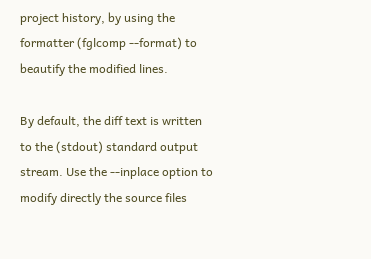project history, by using the formatter (fglcomp --format) to beautify the modified lines.

By default, the diff text is written to the (stdout) standard output stream. Use the --inplace option to modify directly the source files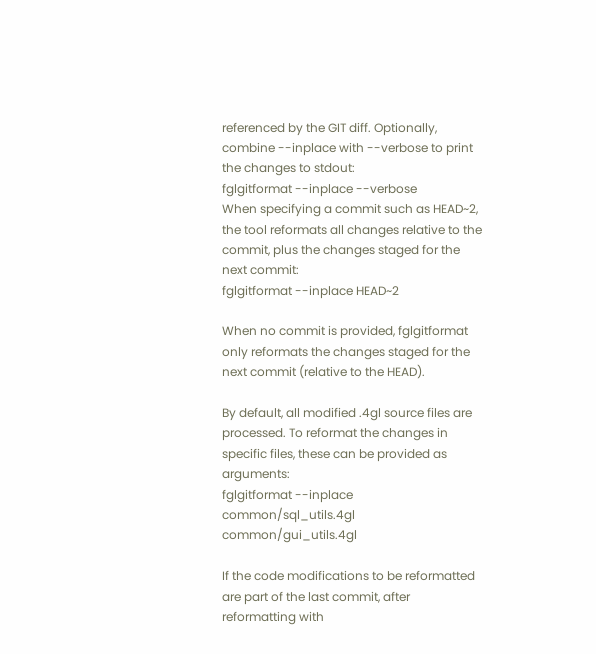referenced by the GIT diff. Optionally, combine --inplace with --verbose to print the changes to stdout:
fglgitformat --inplace --verbose
When specifying a commit such as HEAD~2, the tool reformats all changes relative to the commit, plus the changes staged for the next commit:
fglgitformat --inplace HEAD~2

When no commit is provided, fglgitformat only reformats the changes staged for the next commit (relative to the HEAD).

By default, all modified .4gl source files are processed. To reformat the changes in specific files, these can be provided as arguments:
fglgitformat --inplace common/sql_utils.4gl common/gui_utils.4gl

If the code modifications to be reformatted are part of the last commit, after reformatting with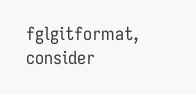fglgitformat, consider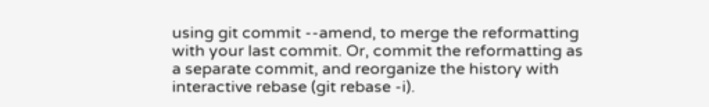using git commit --amend, to merge the reformatting with your last commit. Or, commit the reformatting as a separate commit, and reorganize the history with interactive rebase (git rebase -i).